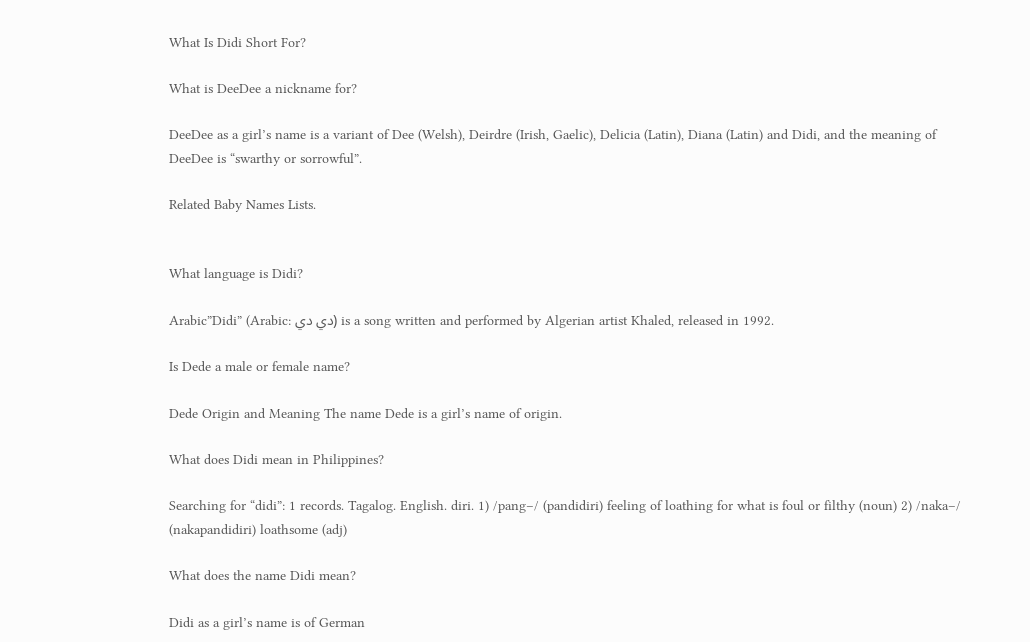What Is Didi Short For?

What is DeeDee a nickname for?

DeeDee as a girl’s name is a variant of Dee (Welsh), Deirdre (Irish, Gaelic), Delicia (Latin), Diana (Latin) and Didi, and the meaning of DeeDee is “swarthy or sorrowful”.

Related Baby Names Lists.


What language is Didi?

Arabic”Didi” (Arabic: دي دي) is a song written and performed by Algerian artist Khaled, released in 1992.

Is Dede a male or female name?

Dede Origin and Meaning The name Dede is a girl’s name of origin.

What does Didi mean in Philippines?

Searching for “didi”: 1 records. Tagalog. English. diri. 1) /pang–/ (pandidiri) feeling of loathing for what is foul or filthy (noun) 2) /naka–/ (nakapandidiri) loathsome (adj)

What does the name Didi mean?

Didi as a girl’s name is of German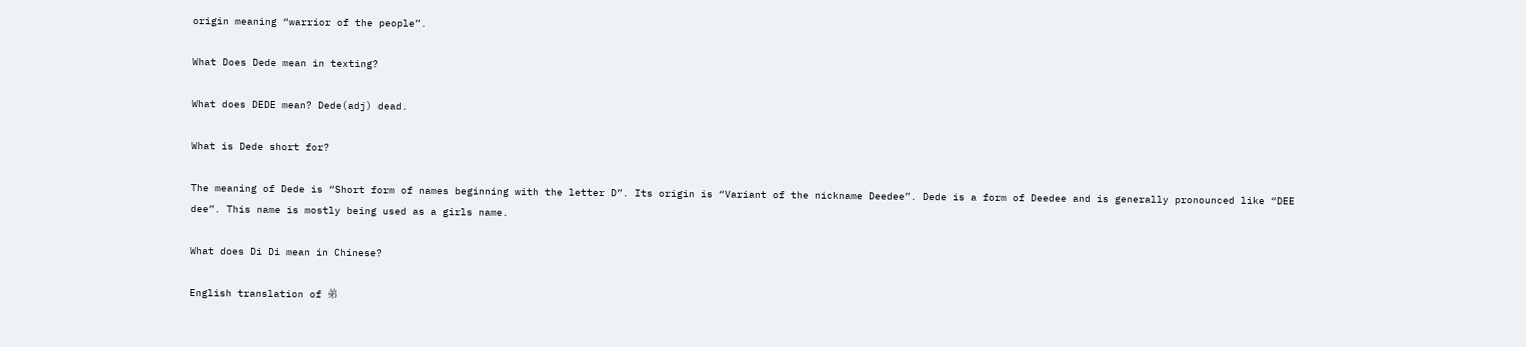origin meaning “warrior of the people”.

What Does Dede mean in texting?

What does DEDE mean? Dede(adj) dead.

What is Dede short for?

The meaning of Dede is “Short form of names beginning with the letter D”. Its origin is “Variant of the nickname Deedee”. Dede is a form of Deedee and is generally pronounced like “DEE dee”. This name is mostly being used as a girls name.

What does Di Di mean in Chinese?

English translation of 弟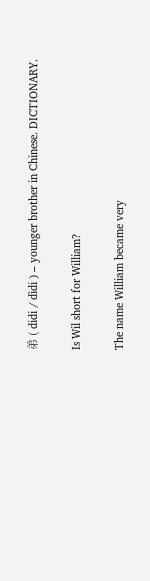弟 ( didi / dìdi ) – younger brother in Chinese. DICTIONARY.

Is Wil short for William?

The name William became very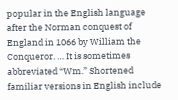popular in the English language after the Norman conquest of England in 1066 by William the Conqueror. … It is sometimes abbreviated “Wm.” Shortened familiar versions in English include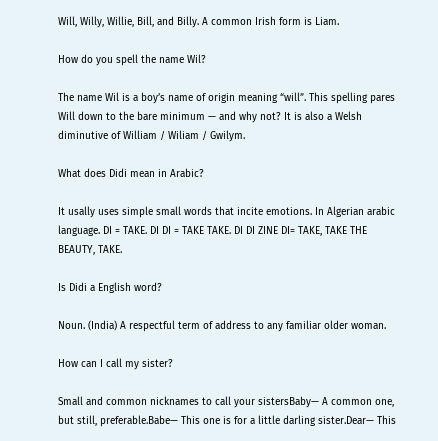Will, Willy, Willie, Bill, and Billy. A common Irish form is Liam.

How do you spell the name Wil?

The name Wil is a boy’s name of origin meaning “will”. This spelling pares Will down to the bare minimum — and why not? It is also a Welsh diminutive of William / Wiliam / Gwilym.

What does Didi mean in Arabic?

It usally uses simple small words that incite emotions. In Algerian arabic language. DI = TAKE. DI DI = TAKE TAKE. DI DI ZINE DI= TAKE, TAKE THE BEAUTY, TAKE.

Is Didi a English word?

Noun. (India) A respectful term of address to any familiar older woman.

How can I call my sister?

Small and common nicknames to call your sistersBaby— A common one, but still, preferable.Babe— This one is for a little darling sister.Dear— This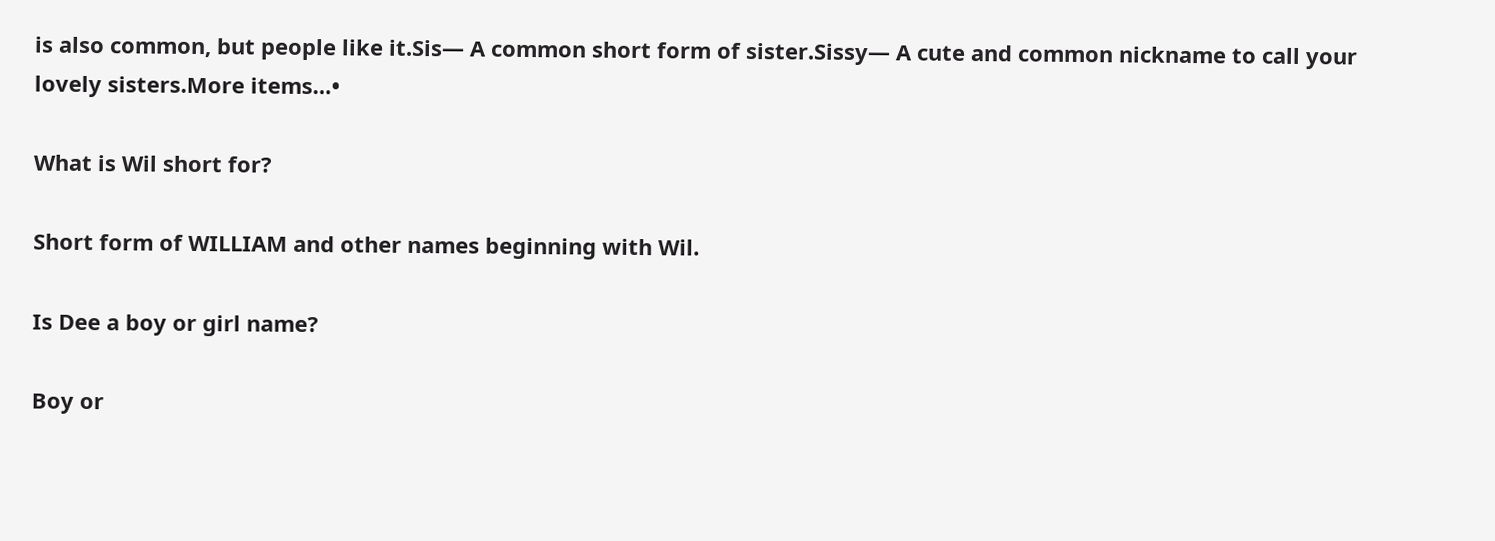is also common, but people like it.Sis— A common short form of sister.Sissy— A cute and common nickname to call your lovely sisters.More items…•

What is Wil short for?

Short form of WILLIAM and other names beginning with Wil.

Is Dee a boy or girl name?

Boy or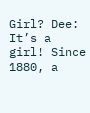Girl? Dee: It’s a girl! Since 1880, a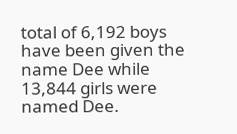total of 6,192 boys have been given the name Dee while 13,844 girls were named Dee.